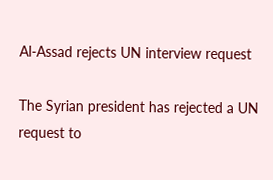Al-Assad rejects UN interview request

The Syrian president has rejected a UN request to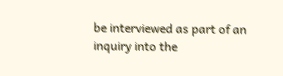be interviewed as part of an inquiry into the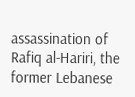assassination of Rafiq al-Hariri, the former Lebanese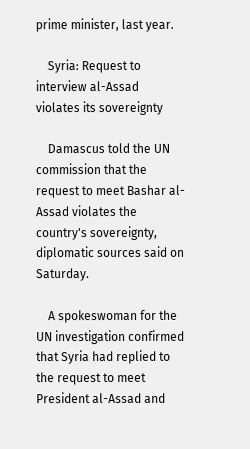prime minister, last year.

    Syria: Request to interview al-Assad violates its sovereignty

    Damascus told the UN commission that the request to meet Bashar al-Assad violates the country's sovereignty, diplomatic sources said on Saturday.

    A spokeswoman for the UN investigation confirmed that Syria had replied to the request to meet President al-Assad and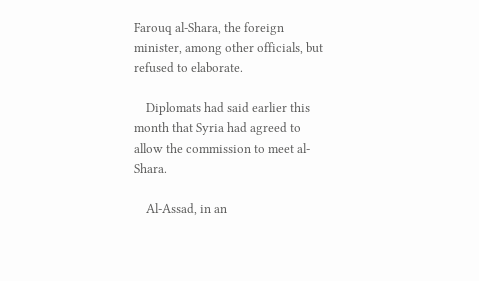Farouq al-Shara, the foreign minister, among other officials, but refused to elaborate.

    Diplomats had said earlier this month that Syria had agreed to allow the commission to meet al-Shara.

    Al-Assad, in an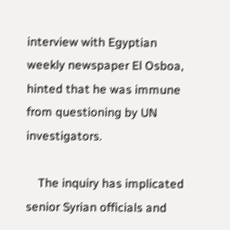interview with Egyptian weekly newspaper El Osboa, hinted that he was immune from questioning by UN investigators.

    The inquiry has implicated senior Syrian officials and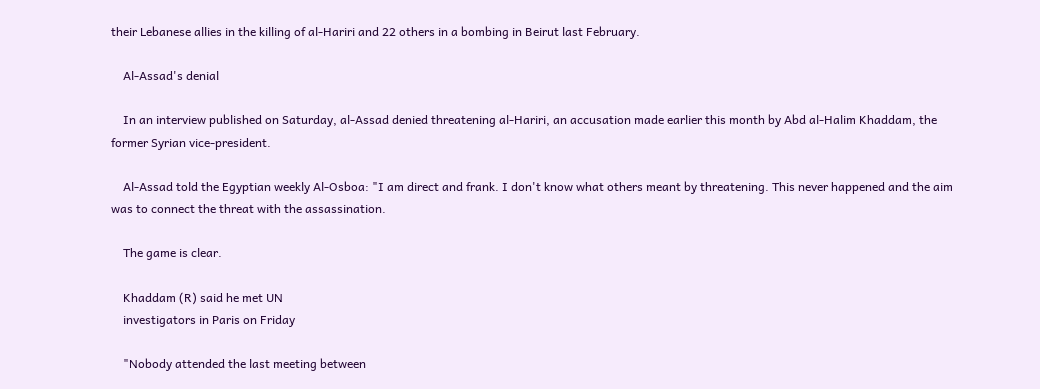their Lebanese allies in the killing of al-Hariri and 22 others in a bombing in Beirut last February.

    Al-Assad's denial

    In an interview published on Saturday, al-Assad denied threatening al-Hariri, an accusation made earlier this month by Abd al-Halim Khaddam, the former Syrian vice-president.

    Al-Assad told the Egyptian weekly Al-Osboa: "I am direct and frank. I don't know what others meant by threatening. This never happened and the aim was to connect the threat with the assassination.

    The game is clear.

    Khaddam (R) said he met UN
    investigators in Paris on Friday

    "Nobody attended the last meeting between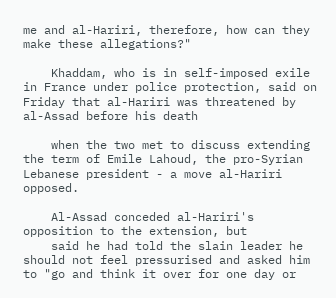me and al-Hariri, therefore, how can they make these allegations?"

    Khaddam, who is in self-imposed exile in France under police protection, said on Friday that al-Hariri was threatened by al-Assad before his death

    when the two met to discuss extending the term of Emile Lahoud, the pro-Syrian Lebanese president - a move al-Hariri opposed.

    Al-Assad conceded al-Hariri's opposition to the extension, but
    said he had told the slain leader he should not feel pressurised and asked him to "go and think it over for one day or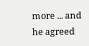more ... and he agreed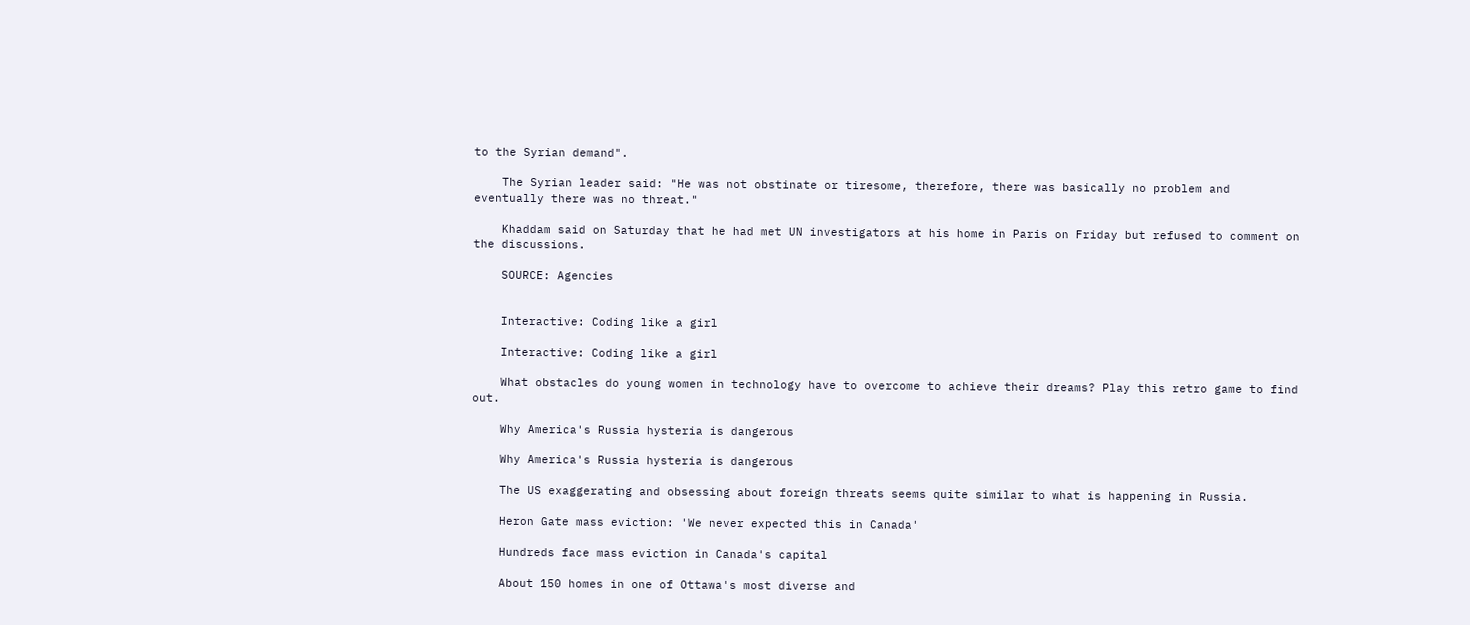to the Syrian demand".

    The Syrian leader said: "He was not obstinate or tiresome, therefore, there was basically no problem and eventually there was no threat."

    Khaddam said on Saturday that he had met UN investigators at his home in Paris on Friday but refused to comment on the discussions.

    SOURCE: Agencies


    Interactive: Coding like a girl

    Interactive: Coding like a girl

    What obstacles do young women in technology have to overcome to achieve their dreams? Play this retro game to find out.

    Why America's Russia hysteria is dangerous

    Why America's Russia hysteria is dangerous

    The US exaggerating and obsessing about foreign threats seems quite similar to what is happening in Russia.

    Heron Gate mass eviction: 'We never expected this in Canada'

    Hundreds face mass eviction in Canada's capital

    About 150 homes in one of Ottawa's most diverse and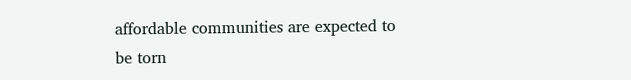affordable communities are expected to be torn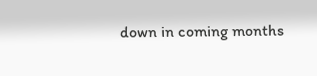down in coming months